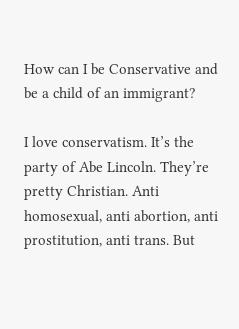How can I be Conservative and be a child of an immigrant?

I love conservatism. It’s the party of Abe Lincoln. They’re pretty Christian. Anti homosexual, anti abortion, anti prostitution, anti trans. But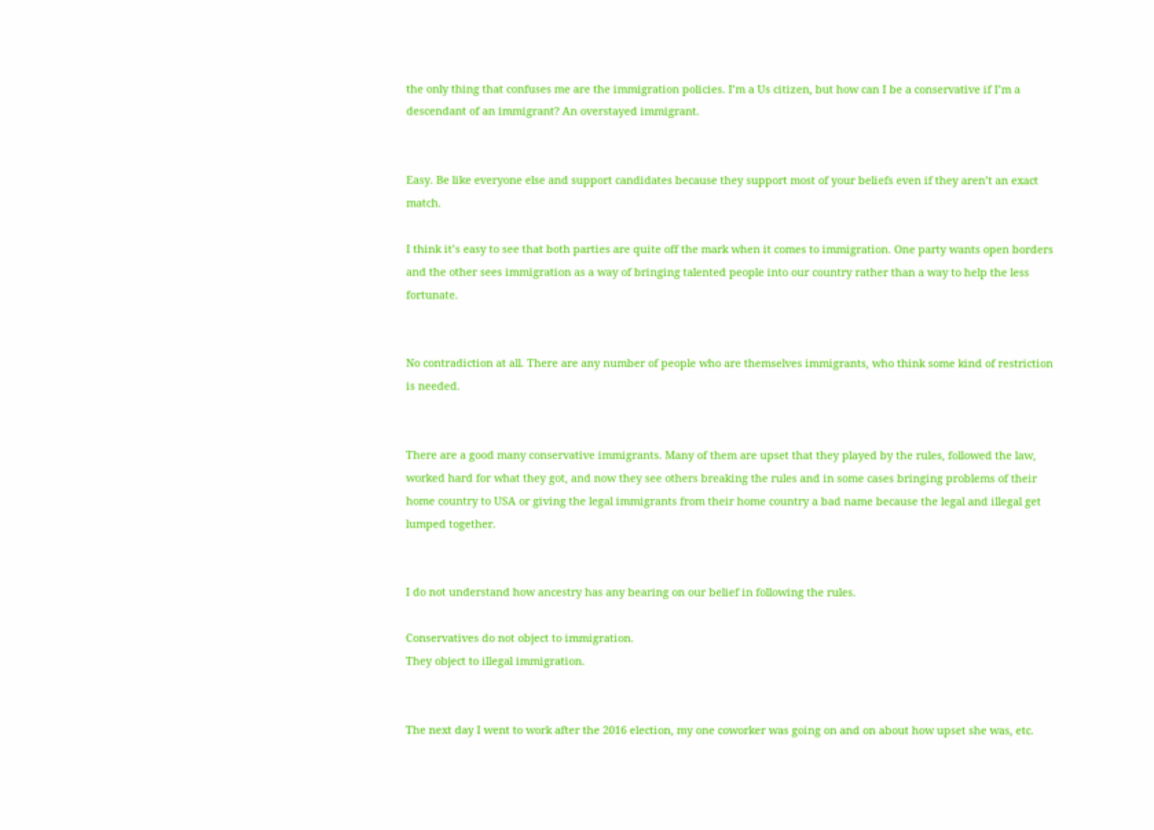the only thing that confuses me are the immigration policies. I’m a Us citizen, but how can I be a conservative if I’m a descendant of an immigrant? An overstayed immigrant.


Easy. Be like everyone else and support candidates because they support most of your beliefs even if they aren’t an exact match.

I think it’s easy to see that both parties are quite off the mark when it comes to immigration. One party wants open borders and the other sees immigration as a way of bringing talented people into our country rather than a way to help the less fortunate.


No contradiction at all. There are any number of people who are themselves immigrants, who think some kind of restriction is needed.


There are a good many conservative immigrants. Many of them are upset that they played by the rules, followed the law, worked hard for what they got, and now they see others breaking the rules and in some cases bringing problems of their home country to USA or giving the legal immigrants from their home country a bad name because the legal and illegal get lumped together.


I do not understand how ancestry has any bearing on our belief in following the rules.

Conservatives do not object to immigration.
They object to illegal immigration.


The next day I went to work after the 2016 election, my one coworker was going on and on about how upset she was, etc.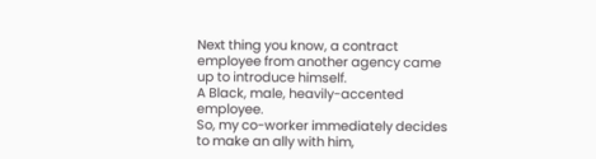Next thing you know, a contract employee from another agency came up to introduce himself.
A Black, male, heavily-accented employee.
So, my co-worker immediately decides to make an ally with him,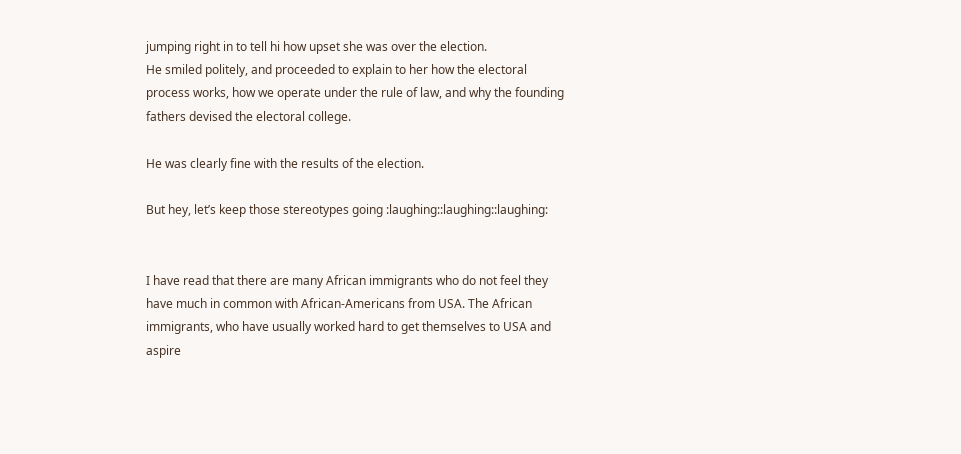jumping right in to tell hi how upset she was over the election.
He smiled politely, and proceeded to explain to her how the electoral process works, how we operate under the rule of law, and why the founding fathers devised the electoral college.

He was clearly fine with the results of the election.

But hey, let’s keep those stereotypes going :laughing::laughing::laughing:


I have read that there are many African immigrants who do not feel they have much in common with African-Americans from USA. The African immigrants, who have usually worked hard to get themselves to USA and aspire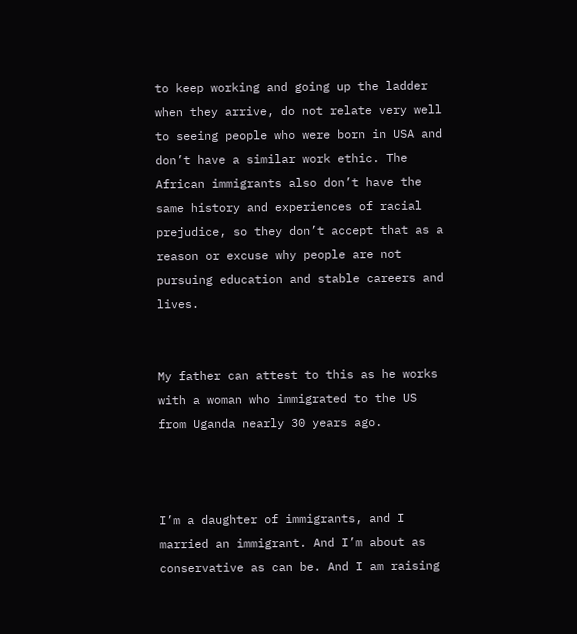to keep working and going up the ladder when they arrive, do not relate very well to seeing people who were born in USA and don’t have a similar work ethic. The African immigrants also don’t have the same history and experiences of racial prejudice, so they don’t accept that as a reason or excuse why people are not pursuing education and stable careers and lives.


My father can attest to this as he works with a woman who immigrated to the US from Uganda nearly 30 years ago.



I’m a daughter of immigrants, and I married an immigrant. And I’m about as conservative as can be. And I am raising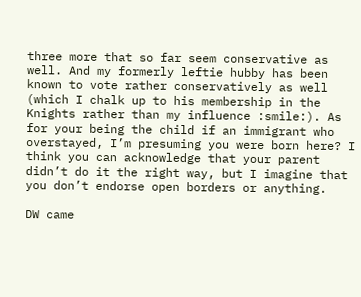three more that so far seem conservative as well. And my formerly leftie hubby has been known to vote rather conservatively as well (which I chalk up to his membership in the Knights rather than my influence :smile:). As for your being the child if an immigrant who overstayed, I’m presuming you were born here? I think you can acknowledge that your parent didn’t do it the right way, but I imagine that you don’t endorse open borders or anything.

DW came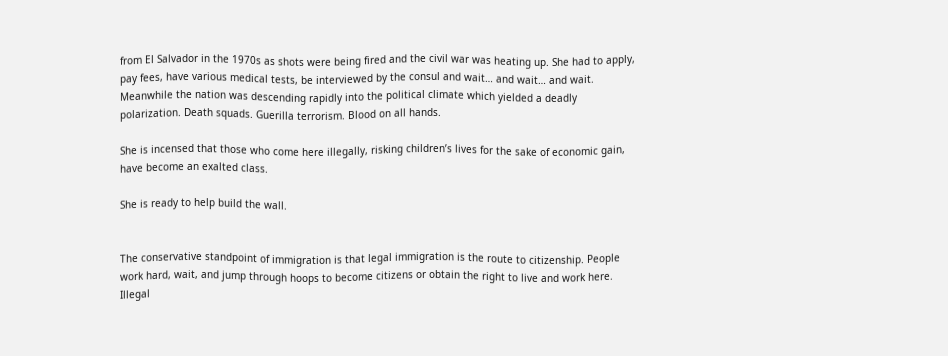from El Salvador in the 1970s as shots were being fired and the civil war was heating up. She had to apply, pay fees, have various medical tests, be interviewed by the consul and wait… and wait… and wait. Meanwhile the nation was descending rapidly into the political climate which yielded a deadly polarization. Death squads. Guerilla terrorism. Blood on all hands.

She is incensed that those who come here illegally, risking children’s lives for the sake of economic gain, have become an exalted class.

She is ready to help build the wall.


The conservative standpoint of immigration is that legal immigration is the route to citizenship. People work hard, wait, and jump through hoops to become citizens or obtain the right to live and work here. Illegal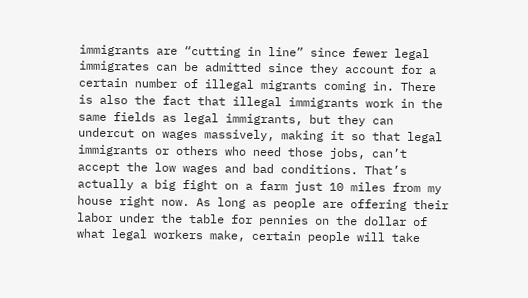immigrants are “cutting in line” since fewer legal immigrates can be admitted since they account for a certain number of illegal migrants coming in. There is also the fact that illegal immigrants work in the same fields as legal immigrants, but they can undercut on wages massively, making it so that legal immigrants or others who need those jobs, can’t accept the low wages and bad conditions. That’s actually a big fight on a farm just 10 miles from my house right now. As long as people are offering their labor under the table for pennies on the dollar of what legal workers make, certain people will take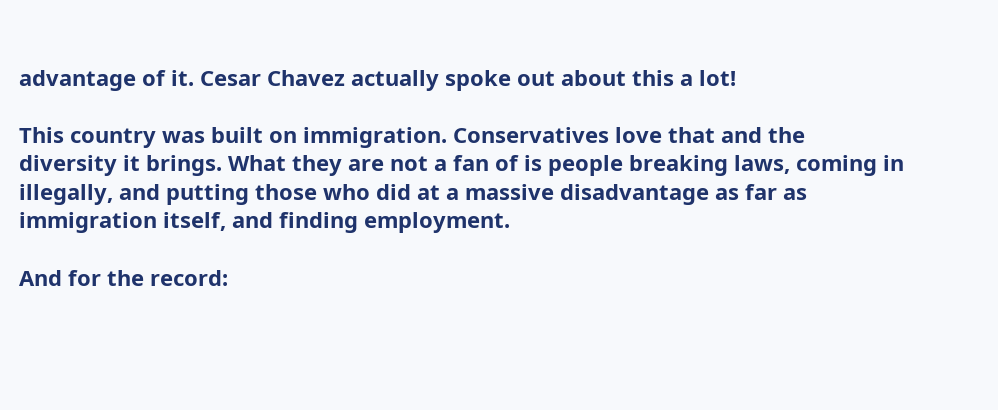advantage of it. Cesar Chavez actually spoke out about this a lot!

This country was built on immigration. Conservatives love that and the diversity it brings. What they are not a fan of is people breaking laws, coming in illegally, and putting those who did at a massive disadvantage as far as immigration itself, and finding employment.

And for the record: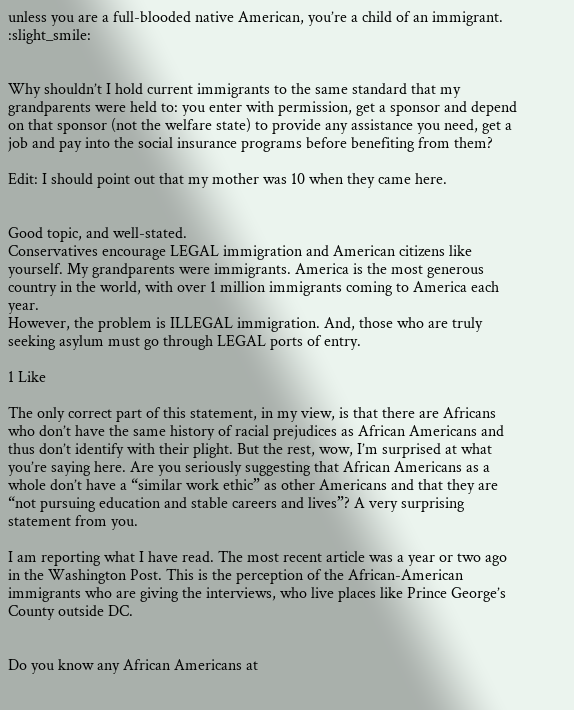unless you are a full-blooded native American, you’re a child of an immigrant. :slight_smile:


Why shouldn’t I hold current immigrants to the same standard that my grandparents were held to: you enter with permission, get a sponsor and depend on that sponsor (not the welfare state) to provide any assistance you need, get a job and pay into the social insurance programs before benefiting from them?

Edit: I should point out that my mother was 10 when they came here.


Good topic, and well-stated.
Conservatives encourage LEGAL immigration and American citizens like yourself. My grandparents were immigrants. America is the most generous country in the world, with over 1 million immigrants coming to America each year.
However, the problem is ILLEGAL immigration. And, those who are truly seeking asylum must go through LEGAL ports of entry.

1 Like

The only correct part of this statement, in my view, is that there are Africans who don’t have the same history of racial prejudices as African Americans and thus don’t identify with their plight. But the rest, wow, I’m surprised at what you’re saying here. Are you seriously suggesting that African Americans as a whole don’t have a “similar work ethic” as other Americans and that they are “not pursuing education and stable careers and lives”? A very surprising statement from you.

I am reporting what I have read. The most recent article was a year or two ago in the Washington Post. This is the perception of the African-American immigrants who are giving the interviews, who live places like Prince George’s County outside DC.


Do you know any African Americans at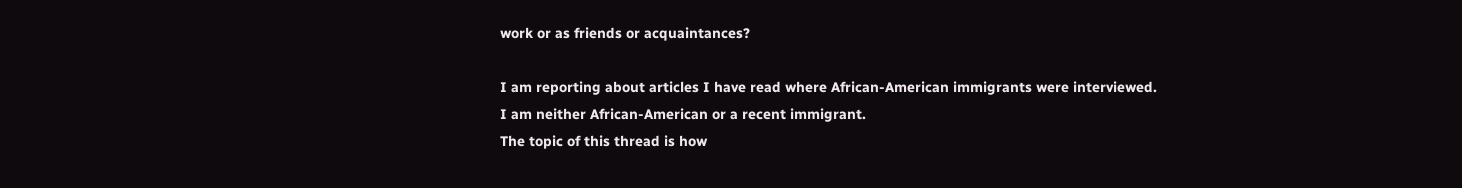work or as friends or acquaintances?

I am reporting about articles I have read where African-American immigrants were interviewed.
I am neither African-American or a recent immigrant.
The topic of this thread is how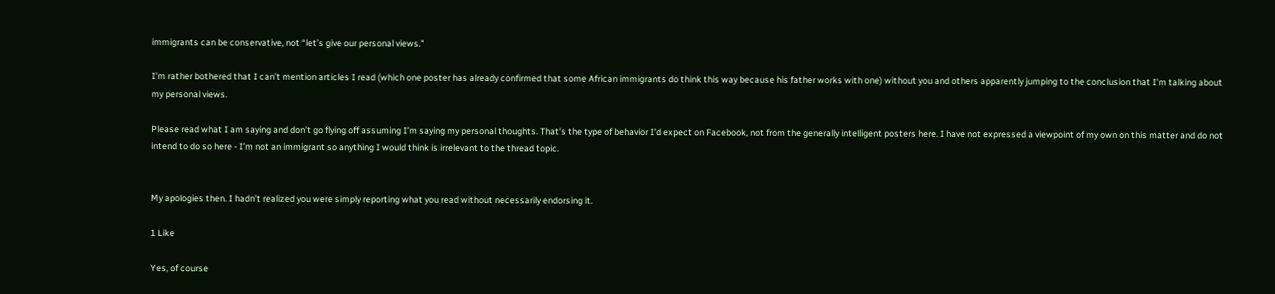immigrants can be conservative, not “let’s give our personal views.”

I’m rather bothered that I can’t mention articles I read (which one poster has already confirmed that some African immigrants do think this way because his father works with one) without you and others apparently jumping to the conclusion that I’m talking about my personal views.

Please read what I am saying and don’t go flying off assuming I’m saying my personal thoughts. That’s the type of behavior I’d expect on Facebook, not from the generally intelligent posters here. I have not expressed a viewpoint of my own on this matter and do not intend to do so here - I’m not an immigrant so anything I would think is irrelevant to the thread topic.


My apologies then. I hadn’t realized you were simply reporting what you read without necessarily endorsing it.

1 Like

Yes, of course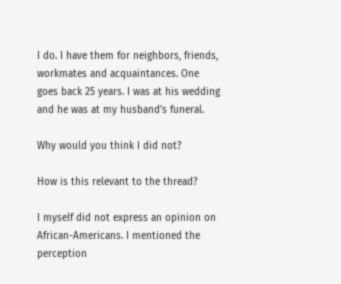I do. I have them for neighbors, friends, workmates and acquaintances. One goes back 25 years. I was at his wedding and he was at my husband’s funeral.

Why would you think I did not?

How is this relevant to the thread?

I myself did not express an opinion on African-Americans. I mentioned the perception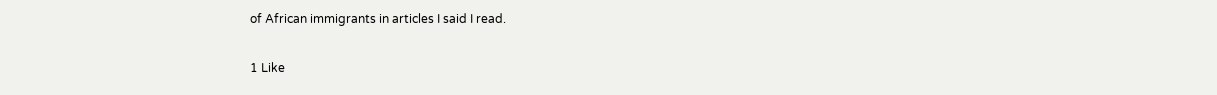of African immigrants in articles I said I read.

1 Like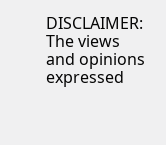DISCLAIMER: The views and opinions expressed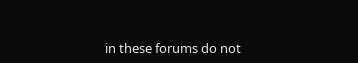in these forums do not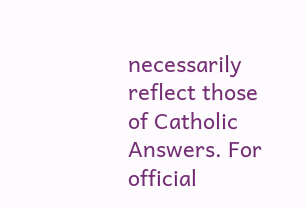necessarily reflect those of Catholic Answers. For official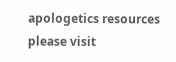apologetics resources please visit